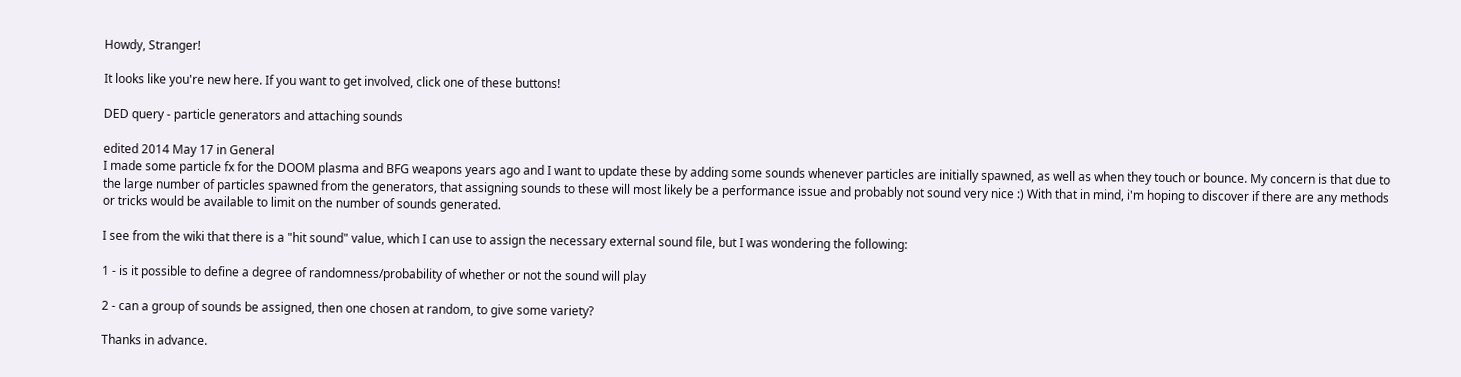Howdy, Stranger!

It looks like you're new here. If you want to get involved, click one of these buttons!

DED query - particle generators and attaching sounds

edited 2014 May 17 in General
I made some particle fx for the DOOM plasma and BFG weapons years ago and I want to update these by adding some sounds whenever particles are initially spawned, as well as when they touch or bounce. My concern is that due to the large number of particles spawned from the generators, that assigning sounds to these will most likely be a performance issue and probably not sound very nice :) With that in mind, i'm hoping to discover if there are any methods or tricks would be available to limit on the number of sounds generated.

I see from the wiki that there is a "hit sound" value, which I can use to assign the necessary external sound file, but I was wondering the following:

1 - is it possible to define a degree of randomness/probability of whether or not the sound will play

2 - can a group of sounds be assigned, then one chosen at random, to give some variety?

Thanks in advance.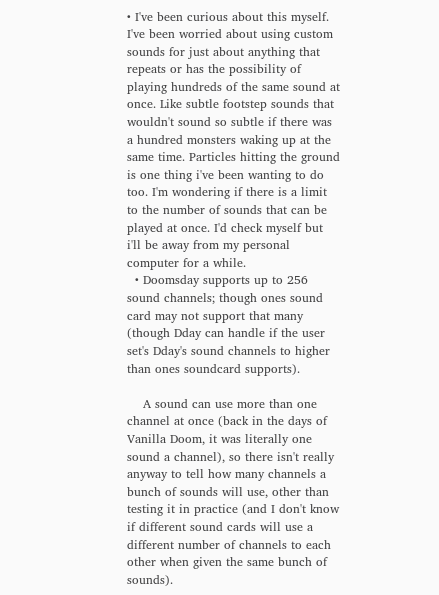• I've been curious about this myself. I've been worried about using custom sounds for just about anything that repeats or has the possibility of playing hundreds of the same sound at once. Like subtle footstep sounds that wouldn't sound so subtle if there was a hundred monsters waking up at the same time. Particles hitting the ground is one thing i've been wanting to do too. I'm wondering if there is a limit to the number of sounds that can be played at once. I'd check myself but i'll be away from my personal computer for a while.
  • Doomsday supports up to 256 sound channels; though ones sound card may not support that many (though Dday can handle if the user set's Dday's sound channels to higher than ones soundcard supports).

    A sound can use more than one channel at once (back in the days of Vanilla Doom, it was literally one sound a channel), so there isn't really anyway to tell how many channels a bunch of sounds will use, other than testing it in practice (and I don't know if different sound cards will use a different number of channels to each other when given the same bunch of sounds).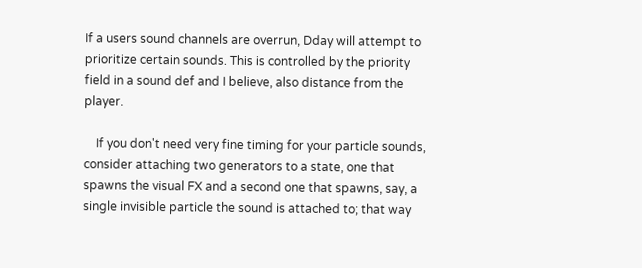If a users sound channels are overrun, Dday will attempt to prioritize certain sounds. This is controlled by the priority field in a sound def and I believe, also distance from the player.

    If you don't need very fine timing for your particle sounds, consider attaching two generators to a state, one that spawns the visual FX and a second one that spawns, say, a single invisible particle the sound is attached to; that way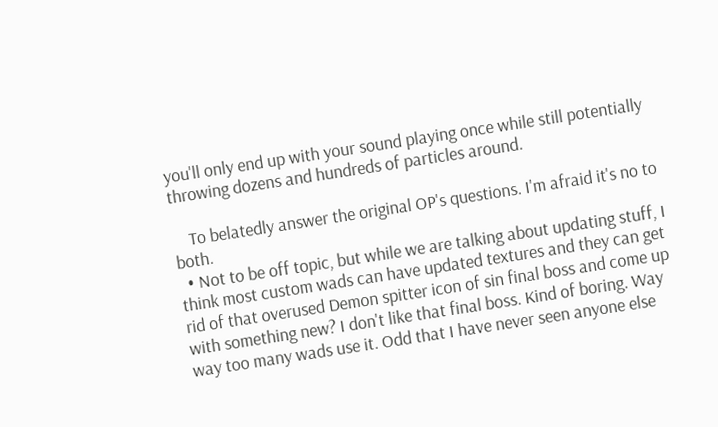you'll only end up with your sound playing once while still potentially throwing dozens and hundreds of particles around.

    To belatedly answer the original OP's questions. I'm afraid it's no to both.
  • Not to be off topic, but while we are talking about updating stuff, I think most custom wads can have updated textures and they can get rid of that overused Demon spitter icon of sin final boss and come up with something new? I don't like that final boss. Kind of boring. Way way too many wads use it. Odd that I have never seen anyone else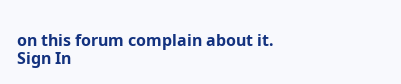on this forum complain about it.
Sign In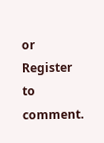or Register to comment.